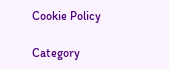Cookie Policy

Category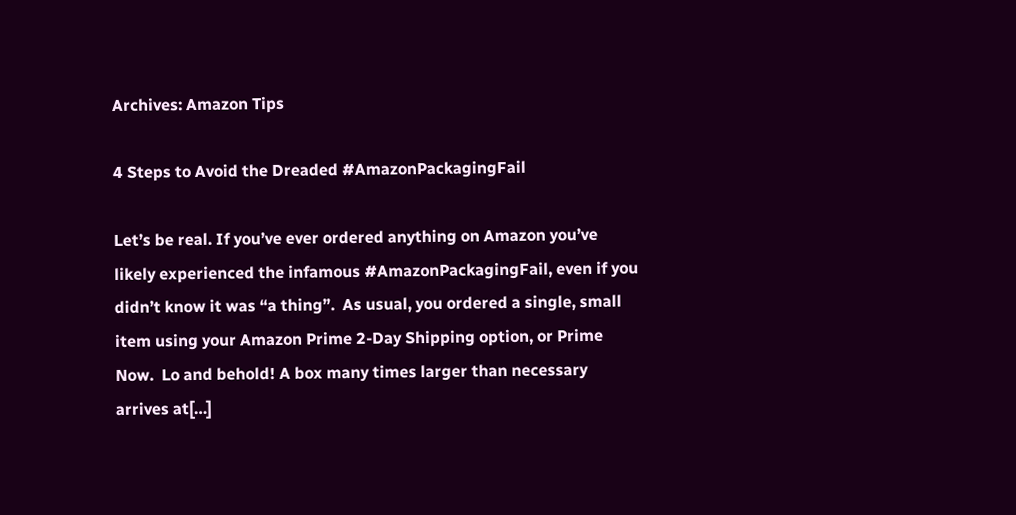Archives: Amazon Tips

4 Steps to Avoid the Dreaded #AmazonPackagingFail

Let’s be real. If you’ve ever ordered anything on Amazon you’ve likely experienced the infamous #AmazonPackagingFail, even if you didn’t know it was “a thing”.  As usual, you ordered a single, small item using your Amazon Prime 2-Day Shipping option, or Prime Now.  Lo and behold! A box many times larger than necessary arrives at[…]